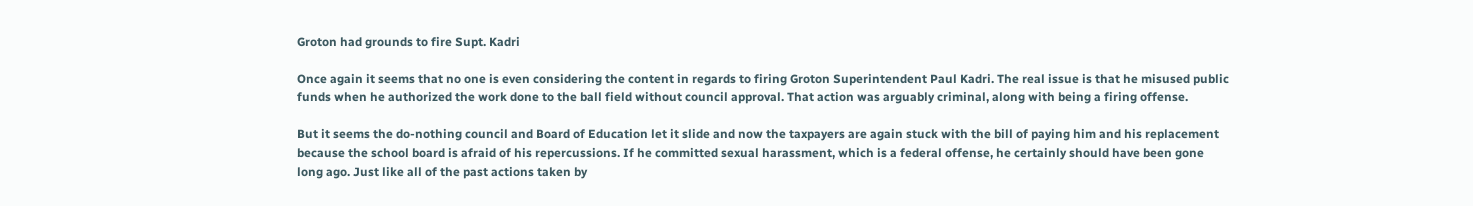Groton had grounds to fire Supt. Kadri

Once again it seems that no one is even considering the content in regards to firing Groton Superintendent Paul Kadri. The real issue is that he misused public funds when he authorized the work done to the ball field without council approval. That action was arguably criminal, along with being a firing offense.

But it seems the do-nothing council and Board of Education let it slide and now the taxpayers are again stuck with the bill of paying him and his replacement because the school board is afraid of his repercussions. If he committed sexual harassment, which is a federal offense, he certainly should have been gone long ago. Just like all of the past actions taken by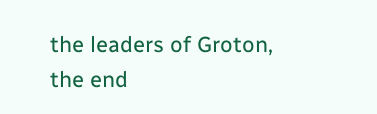the leaders of Groton, the end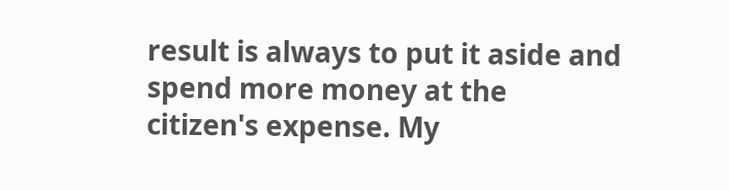result is always to put it aside and spend more money at the citizen's expense. My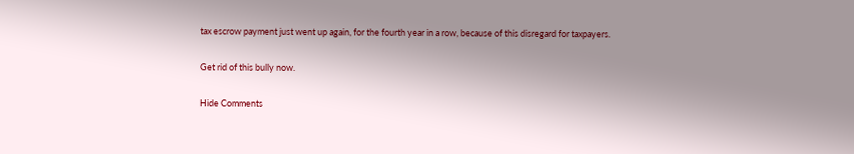tax escrow payment just went up again, for the fourth year in a row, because of this disregard for taxpayers.

Get rid of this bully now.

Hide Comments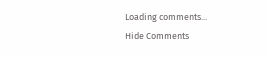Loading comments...
Hide Comments